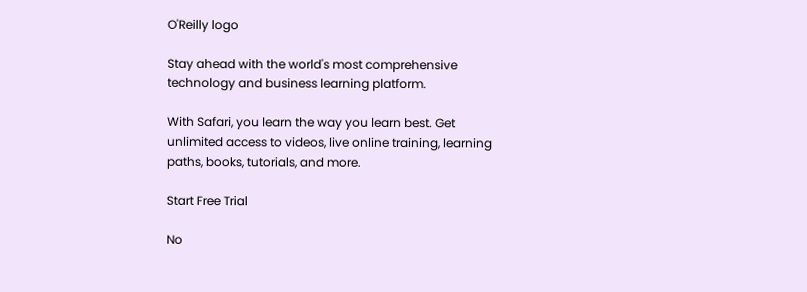O'Reilly logo

Stay ahead with the world's most comprehensive technology and business learning platform.

With Safari, you learn the way you learn best. Get unlimited access to videos, live online training, learning paths, books, tutorials, and more.

Start Free Trial

No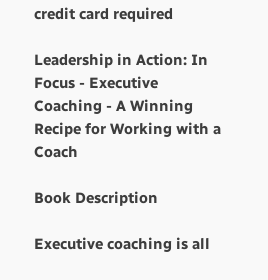credit card required

Leadership in Action: In Focus - Executive Coaching - A Winning Recipe for Working with a Coach

Book Description

Executive coaching is all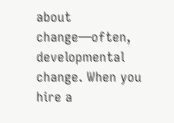about change—often, developmental change. When you hire a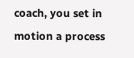coach, you set in motion a process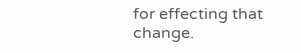for effecting that change.